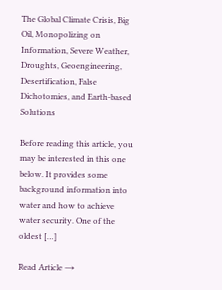The Global Climate Crisis, Big Oil, Monopolizing on Information, Severe Weather, Droughts, Geoengineering, Desertification, False Dichotomies, and Earth-based Solutions

Before reading this article, you may be interested in this one below. It provides some background information into water and how to achieve water security. One of the oldest […]

Read Article →